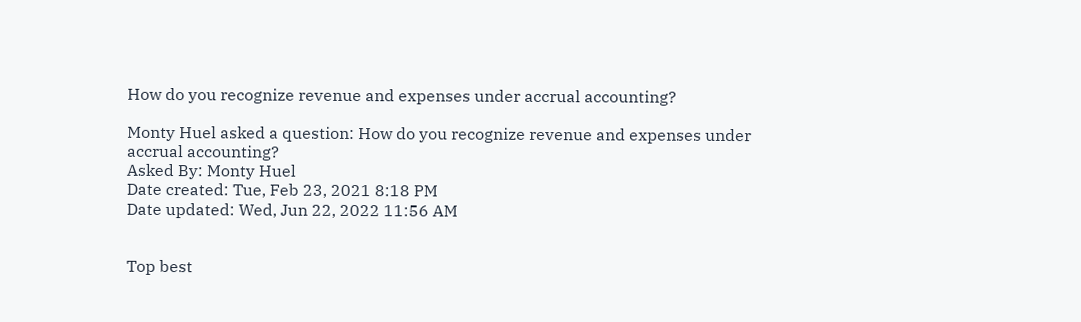How do you recognize revenue and expenses under accrual accounting?

Monty Huel asked a question: How do you recognize revenue and expenses under accrual accounting?
Asked By: Monty Huel
Date created: Tue, Feb 23, 2021 8:18 PM
Date updated: Wed, Jun 22, 2022 11:56 AM


Top best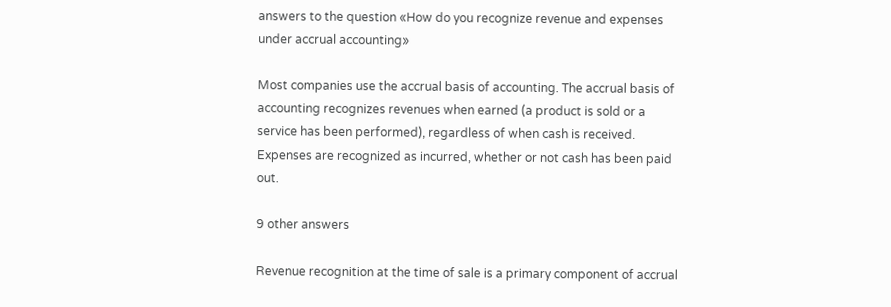answers to the question «How do you recognize revenue and expenses under accrual accounting»

Most companies use the accrual basis of accounting. The accrual basis of accounting recognizes revenues when earned (a product is sold or a service has been performed), regardless of when cash is received. Expenses are recognized as incurred, whether or not cash has been paid out.

9 other answers

Revenue recognition at the time of sale is a primary component of accrual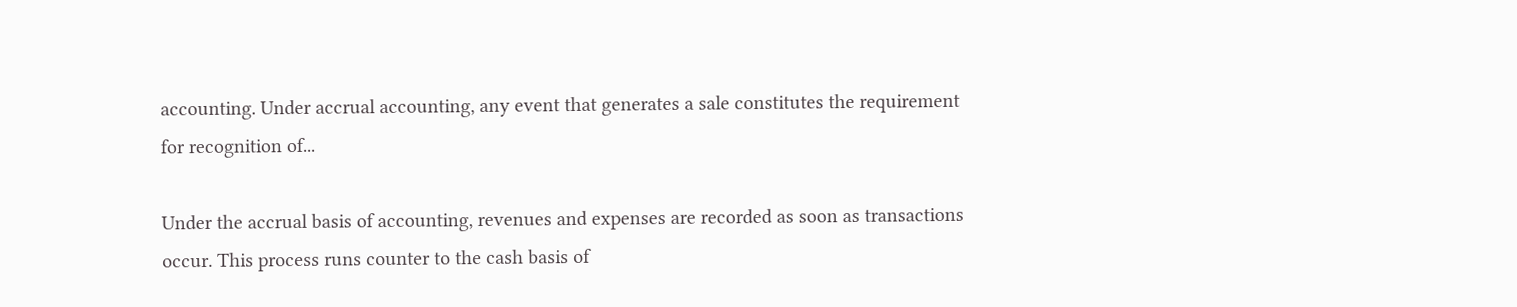accounting. Under accrual accounting, any event that generates a sale constitutes the requirement for recognition of...

Under the accrual basis of accounting, revenues and expenses are recorded as soon as transactions occur. This process runs counter to the cash basis of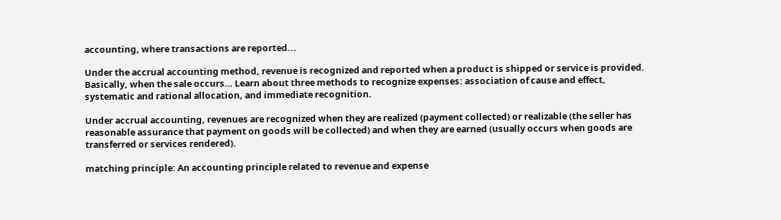accounting, where transactions are reported...

Under the accrual accounting method, revenue is recognized and reported when a product is shipped or service is provided. Basically, when the sale occurs… Learn about three methods to recognize expenses: association of cause and effect, systematic and rational allocation, and immediate recognition.

Under accrual accounting, revenues are recognized when they are realized (payment collected) or realizable (the seller has reasonable assurance that payment on goods will be collected) and when they are earned (usually occurs when goods are transferred or services rendered).

matching principle: An accounting principle related to revenue and expense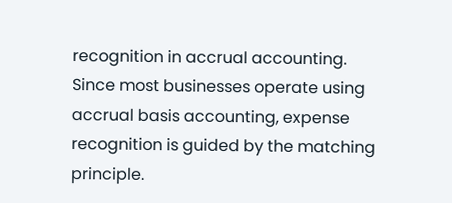recognition in accrual accounting. Since most businesses operate using accrual basis accounting, expense recognition is guided by the matching principle.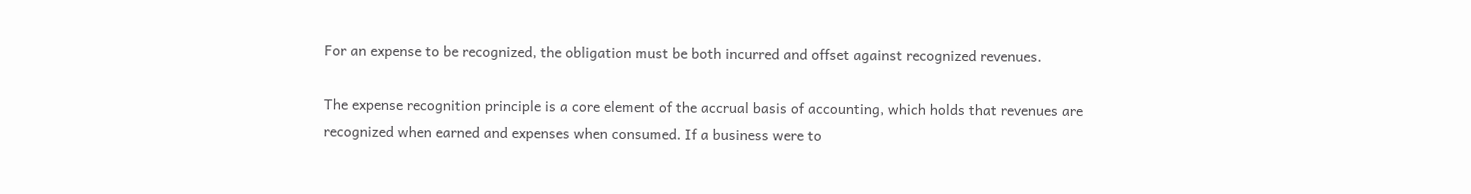For an expense to be recognized, the obligation must be both incurred and offset against recognized revenues.

The expense recognition principle is a core element of the accrual basis of accounting, which holds that revenues are recognized when earned and expenses when consumed. If a business were to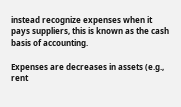instead recognize expenses when it pays suppliers, this is known as the cash basis of accounting.

Expenses are decreases in assets (e.g., rent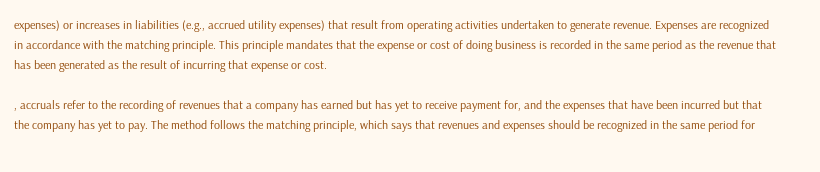expenses) or increases in liabilities (e.g., accrued utility expenses) that result from operating activities undertaken to generate revenue. Expenses are recognized in accordance with the matching principle. This principle mandates that the expense or cost of doing business is recorded in the same period as the revenue that has been generated as the result of incurring that expense or cost.

, accruals refer to the recording of revenues that a company has earned but has yet to receive payment for, and the expenses that have been incurred but that the company has yet to pay. The method follows the matching principle, which says that revenues and expenses should be recognized in the same period for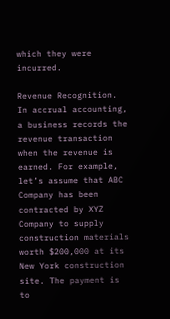which they were incurred.

Revenue Recognition. In accrual accounting, a business records the revenue transaction when the revenue is earned. For example, let’s assume that ABC Company has been contracted by XYZ Company to supply construction materials worth $200,000 at its New York construction site. The payment is to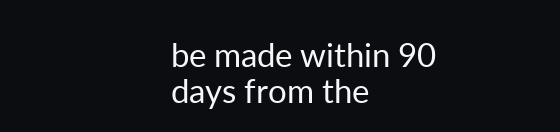be made within 90 days from the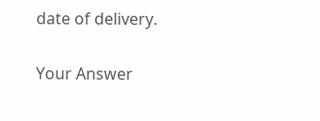date of delivery.

Your Answer